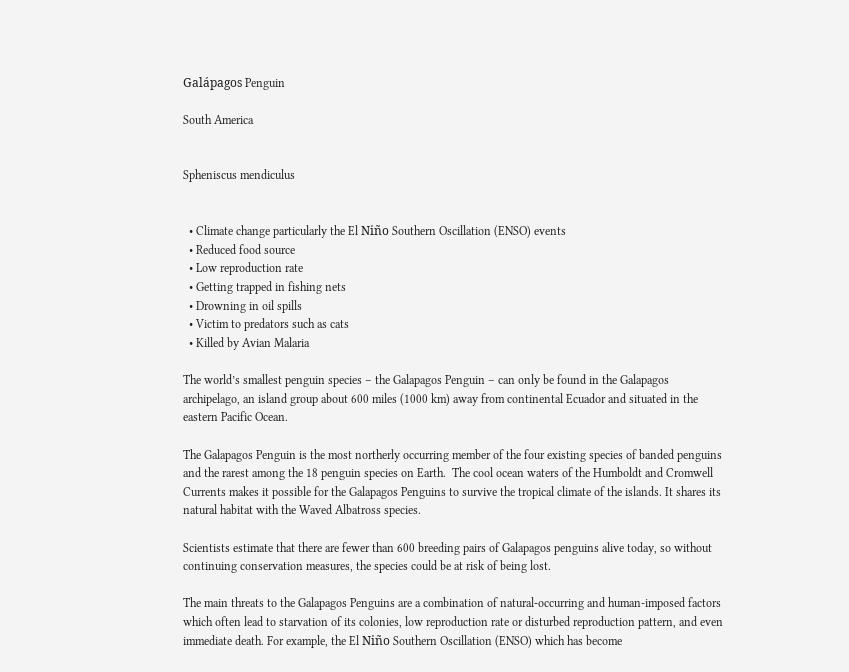Galápagos Penguin

South America


Spheniscus mendiculus


  • Climate change particularly the El Niño Southern Oscillation (ENSO) events
  • Reduced food source
  • Low reproduction rate
  • Getting trapped in fishing nets
  • Drowning in oil spills
  • Victim to predators such as cats
  • Killed by Avian Malaria

The world’s smallest penguin species – the Galapagos Penguin – can only be found in the Galapagos archipelago, an island group about 600 miles (1000 km) away from continental Ecuador and situated in the eastern Pacific Ocean.

The Galapagos Penguin is the most northerly occurring member of the four existing species of banded penguins and the rarest among the 18 penguin species on Earth.  The cool ocean waters of the Humboldt and Cromwell Currents makes it possible for the Galapagos Penguins to survive the tropical climate of the islands. It shares its natural habitat with the Waved Albatross species.

Scientists estimate that there are fewer than 600 breeding pairs of Galapagos penguins alive today, so without continuing conservation measures, the species could be at risk of being lost.

The main threats to the Galapagos Penguins are a combination of natural-occurring and human-imposed factors which often lead to starvation of its colonies, low reproduction rate or disturbed reproduction pattern, and even immediate death. For example, the El Niño Southern Oscillation (ENSO) which has become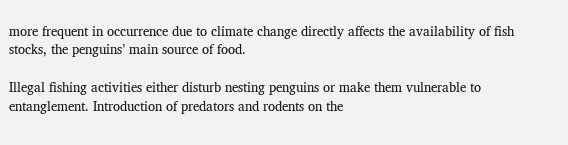more frequent in occurrence due to climate change directly affects the availability of fish stocks, the penguins’ main source of food.

Illegal fishing activities either disturb nesting penguins or make them vulnerable to entanglement. Introduction of predators and rodents on the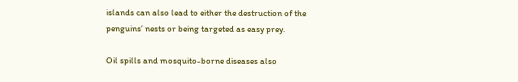islands can also lead to either the destruction of the penguins’ nests or being targeted as easy prey.

Oil spills and mosquito-borne diseases also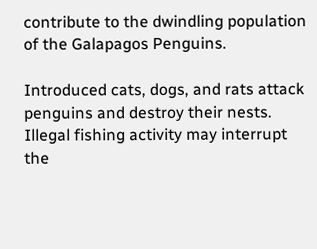contribute to the dwindling population of the Galapagos Penguins.

Introduced cats, dogs, and rats attack penguins and destroy their nests. Illegal fishing activity may interrupt the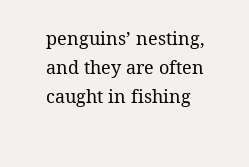penguins’ nesting, and they are often caught in fishing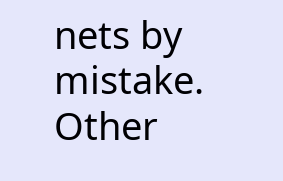nets by mistake. Other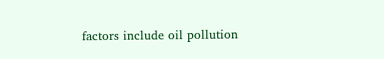factors include oil pollution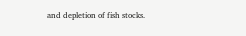and depletion of fish stocks.